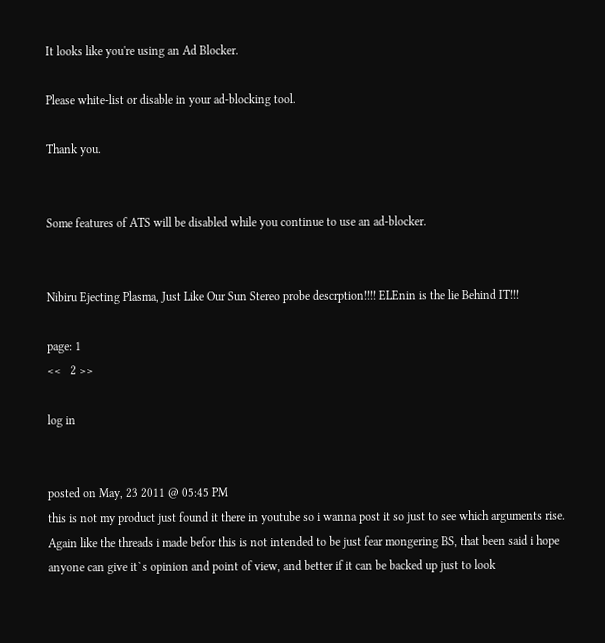It looks like you're using an Ad Blocker.

Please white-list or disable in your ad-blocking tool.

Thank you.


Some features of ATS will be disabled while you continue to use an ad-blocker.


Nibiru Ejecting Plasma, Just Like Our Sun Stereo probe descrption!!!! ELEnin is the lie Behind IT!!!

page: 1
<<   2 >>

log in


posted on May, 23 2011 @ 05:45 PM
this is not my product just found it there in youtube so i wanna post it so just to see which arguments rise. Again like the threads i made befor this is not intended to be just fear mongering BS, that been said i hope anyone can give it`s opinion and point of view, and better if it can be backed up just to look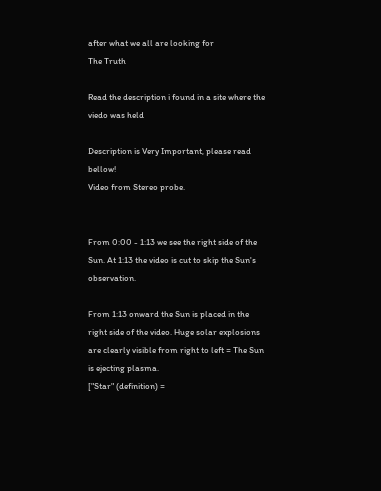after what we all are looking for
The Truth

Read the description i found in a site where the viedo was held

Description is Very Important, please read bellow!
Video from Stereo probe.


From 0:00 - 1:13 we see the right side of the Sun. At 1:13 the video is cut to skip the Sun's observation.

From 1:13 onward the Sun is placed in the right side of the video. Huge solar explosions are clearly visible from right to left = The Sun is ejecting plasma.
["Star" (definition) =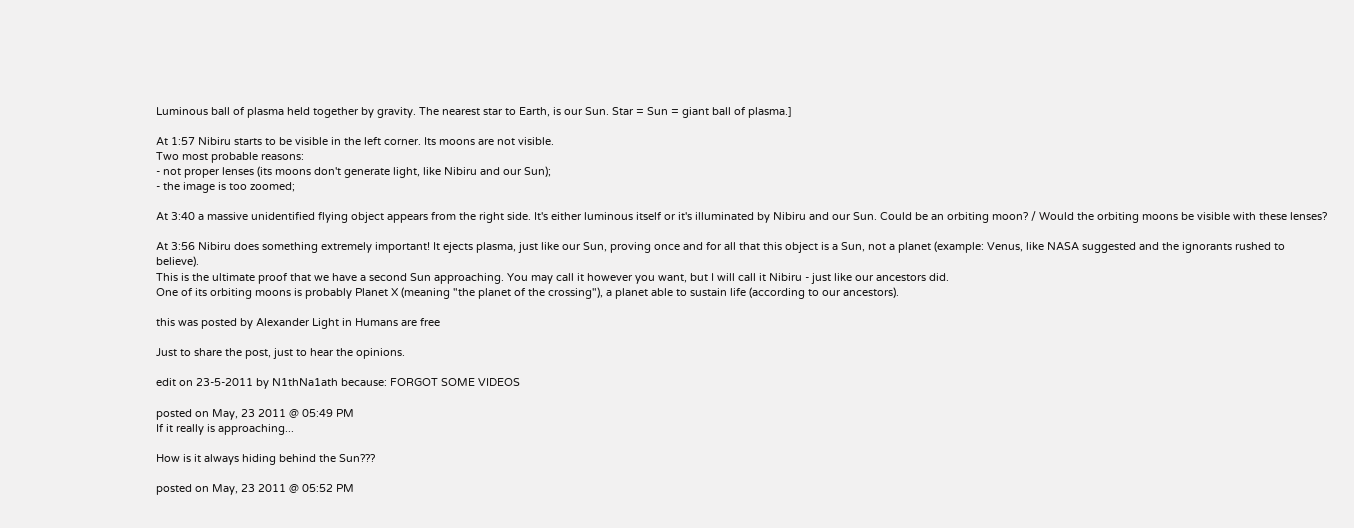Luminous ball of plasma held together by gravity. The nearest star to Earth, is our Sun. Star = Sun = giant ball of plasma.]

At 1:57 Nibiru starts to be visible in the left corner. Its moons are not visible.
Two most probable reasons:
- not proper lenses (its moons don't generate light, like Nibiru and our Sun);
- the image is too zoomed;

At 3:40 a massive unidentified flying object appears from the right side. It's either luminous itself or it's illuminated by Nibiru and our Sun. Could be an orbiting moon? / Would the orbiting moons be visible with these lenses?

At 3:56 Nibiru does something extremely important! It ejects plasma, just like our Sun, proving once and for all that this object is a Sun, not a planet (example: Venus, like NASA suggested and the ignorants rushed to believe).
This is the ultimate proof that we have a second Sun approaching. You may call it however you want, but I will call it Nibiru - just like our ancestors did.
One of its orbiting moons is probably Planet X (meaning "the planet of the crossing"), a planet able to sustain life (according to our ancestors).

this was posted by Alexander Light in Humans are free

Just to share the post, just to hear the opinions.

edit on 23-5-2011 by N1thNa1ath because: FORGOT SOME VIDEOS

posted on May, 23 2011 @ 05:49 PM
If it really is approaching...

How is it always hiding behind the Sun???

posted on May, 23 2011 @ 05:52 PM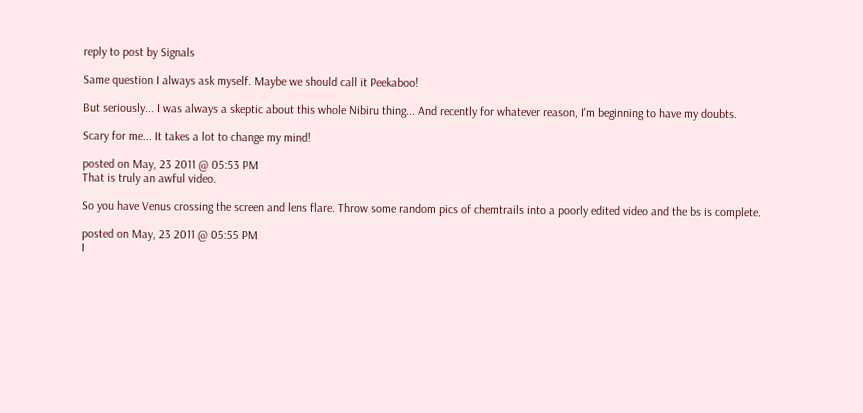reply to post by Signals

Same question I always ask myself. Maybe we should call it Peekaboo!

But seriously... I was always a skeptic about this whole Nibiru thing... And recently for whatever reason, I'm beginning to have my doubts.

Scary for me... It takes a lot to change my mind!

posted on May, 23 2011 @ 05:53 PM
That is truly an awful video.

So you have Venus crossing the screen and lens flare. Throw some random pics of chemtrails into a poorly edited video and the bs is complete.

posted on May, 23 2011 @ 05:55 PM
I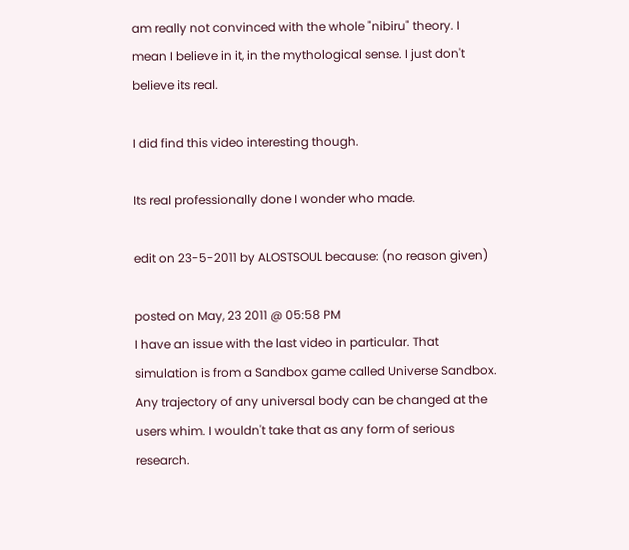am really not convinced with the whole "nibiru" theory. I mean I believe in it, in the mythological sense. I just don't believe its real.

I did find this video interesting though.

Its real professionally done I wonder who made.

edit on 23-5-2011 by ALOSTSOUL because: (no reason given)

posted on May, 23 2011 @ 05:58 PM
I have an issue with the last video in particular. That simulation is from a Sandbox game called Universe Sandbox. Any trajectory of any universal body can be changed at the users whim. I wouldn't take that as any form of serious research.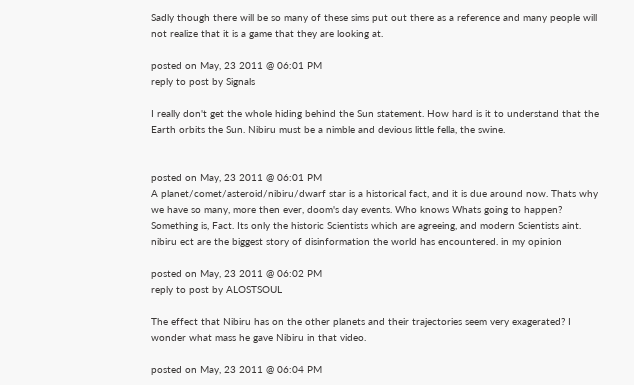Sadly though there will be so many of these sims put out there as a reference and many people will not realize that it is a game that they are looking at.

posted on May, 23 2011 @ 06:01 PM
reply to post by Signals

I really don't get the whole hiding behind the Sun statement. How hard is it to understand that the Earth orbits the Sun. Nibiru must be a nimble and devious little fella, the swine.


posted on May, 23 2011 @ 06:01 PM
A planet/comet/asteroid/nibiru/dwarf star is a historical fact, and it is due around now. Thats why we have so many, more then ever, doom's day events. Who knows Whats going to happen? Something is, Fact. Its only the historic Scientists which are agreeing, and modern Scientists aint. nibiru ect are the biggest story of disinformation the world has encountered. in my opinion

posted on May, 23 2011 @ 06:02 PM
reply to post by ALOSTSOUL

The effect that Nibiru has on the other planets and their trajectories seem very exagerated? I wonder what mass he gave Nibiru in that video.

posted on May, 23 2011 @ 06:04 PM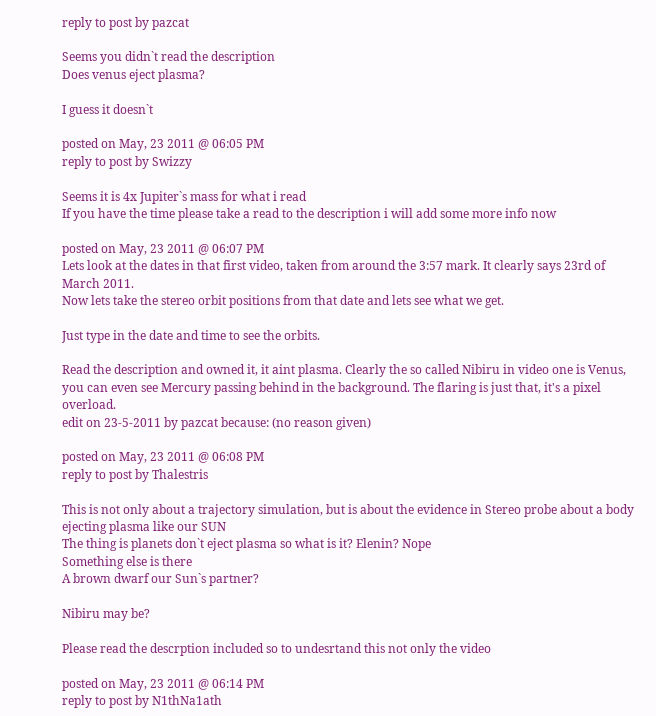reply to post by pazcat

Seems you didn`t read the description
Does venus eject plasma?

I guess it doesn`t

posted on May, 23 2011 @ 06:05 PM
reply to post by Swizzy

Seems it is 4x Jupiter`s mass for what i read
If you have the time please take a read to the description i will add some more info now

posted on May, 23 2011 @ 06:07 PM
Lets look at the dates in that first video, taken from around the 3:57 mark. It clearly says 23rd of March 2011.
Now lets take the stereo orbit positions from that date and lets see what we get.

Just type in the date and time to see the orbits.

Read the description and owned it, it aint plasma. Clearly the so called Nibiru in video one is Venus, you can even see Mercury passing behind in the background. The flaring is just that, it's a pixel overload.
edit on 23-5-2011 by pazcat because: (no reason given)

posted on May, 23 2011 @ 06:08 PM
reply to post by Thalestris

This is not only about a trajectory simulation, but is about the evidence in Stereo probe about a body ejecting plasma like our SUN
The thing is planets don`t eject plasma so what is it? Elenin? Nope
Something else is there
A brown dwarf our Sun`s partner?

Nibiru may be?

Please read the descrption included so to undesrtand this not only the video

posted on May, 23 2011 @ 06:14 PM
reply to post by N1thNa1ath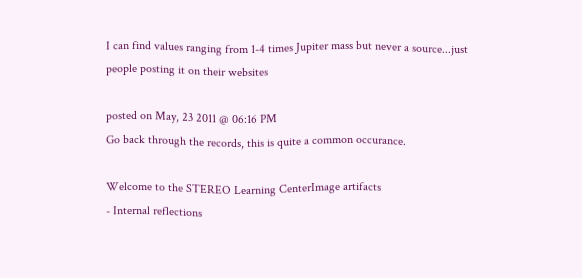I can find values ranging from 1-4 times Jupiter mass but never a source...just people posting it on their websites

posted on May, 23 2011 @ 06:16 PM
Go back through the records, this is quite a common occurance.

Welcome to the STEREO Learning CenterImage artifacts
- Internal reflections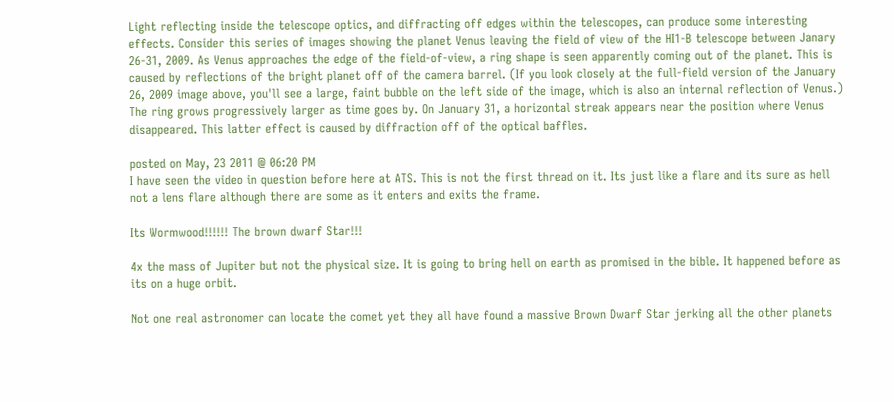Light reflecting inside the telescope optics, and diffracting off edges within the telescopes, can produce some interesting effects. Consider this series of images showing the planet Venus leaving the field of view of the HI1-B telescope between Janary 26-31, 2009. As Venus approaches the edge of the field-of-view, a ring shape is seen apparently coming out of the planet. This is caused by reflections of the bright planet off of the camera barrel. (If you look closely at the full-field version of the January 26, 2009 image above, you'll see a large, faint bubble on the left side of the image, which is also an internal reflection of Venus.) The ring grows progressively larger as time goes by. On January 31, a horizontal streak appears near the position where Venus disappeared. This latter effect is caused by diffraction off of the optical baffles.

posted on May, 23 2011 @ 06:20 PM
I have seen the video in question before here at ATS. This is not the first thread on it. Its just like a flare and its sure as hell not a lens flare although there are some as it enters and exits the frame.

Its Wormwood!!!!!! The brown dwarf Star!!!

4x the mass of Jupiter but not the physical size. It is going to bring hell on earth as promised in the bible. It happened before as its on a huge orbit.

Not one real astronomer can locate the comet yet they all have found a massive Brown Dwarf Star jerking all the other planets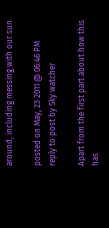around, including messing with our sun.

posted on May, 23 2011 @ 06:46 PM
reply to post by Sky watcher

Apart from the first part about how this has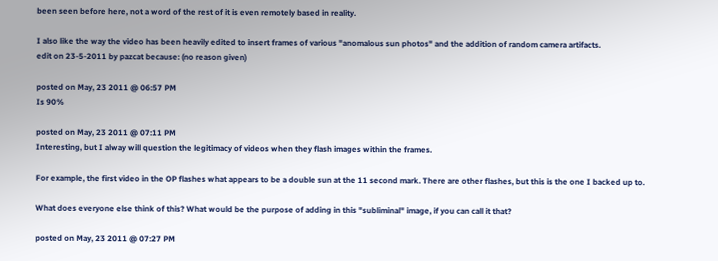been seen before here, not a word of the rest of it is even remotely based in reality.

I also like the way the video has been heavily edited to insert frames of various "anomalous sun photos" and the addition of random camera artifacts.
edit on 23-5-2011 by pazcat because: (no reason given)

posted on May, 23 2011 @ 06:57 PM
Is 90%

posted on May, 23 2011 @ 07:11 PM
Interesting, but I alway will question the legitimacy of videos when they flash images within the frames.

For example, the first video in the OP flashes what appears to be a double sun at the 11 second mark. There are other flashes, but this is the one I backed up to.

What does everyone else think of this? What would be the purpose of adding in this "subliminal" image, if you can call it that?

posted on May, 23 2011 @ 07:27 PM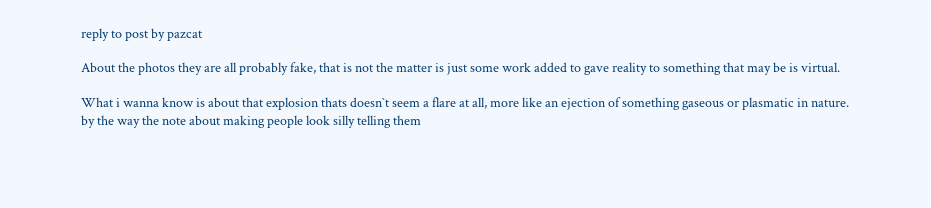reply to post by pazcat

About the photos they are all probably fake, that is not the matter is just some work added to gave reality to something that may be is virtual.

What i wanna know is about that explosion thats doesn`t seem a flare at all, more like an ejection of something gaseous or plasmatic in nature.
by the way the note about making people look silly telling them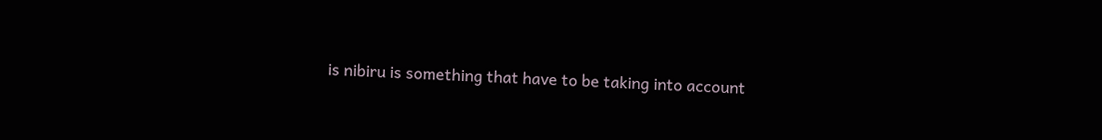is nibiru is something that have to be taking into account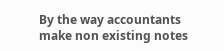By the way accountants make non existing notes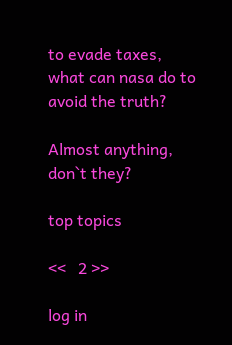to evade taxes, what can nasa do to avoid the truth?

Almost anything, don`t they?

top topics

<<   2 >>

log in